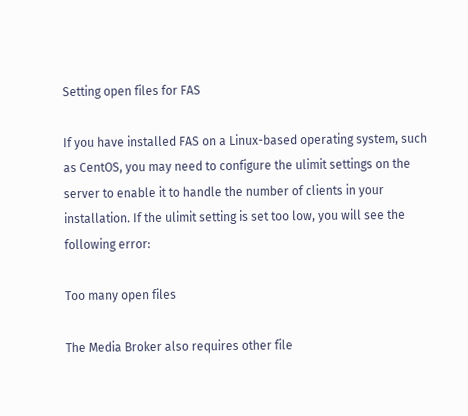Setting open files for FAS

If you have installed FAS on a Linux-based operating system, such as CentOS, you may need to configure the ulimit settings on the server to enable it to handle the number of clients in your installation. If the ulimit setting is set too low, you will see the following error:

Too many open files

The Media Broker also requires other file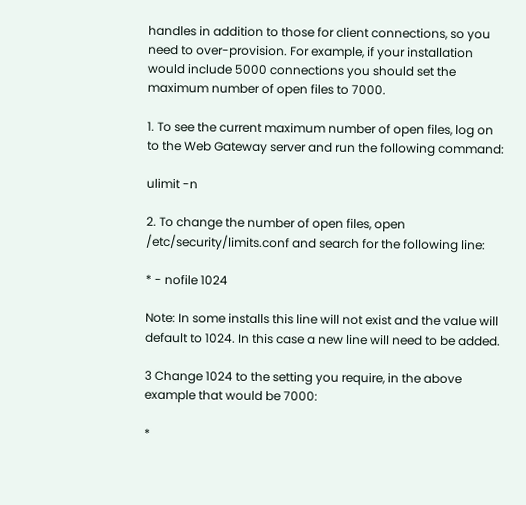handles in addition to those for client connections, so you need to over-provision. For example, if your installation would include 5000 connections you should set the maximum number of open files to 7000.

1. To see the current maximum number of open files, log on to the Web Gateway server and run the following command:

ulimit -n

2. To change the number of open files, open /etc/security/limits.conf and search for the following line:

* - nofile 1024

Note: In some installs this line will not exist and the value will default to 1024. In this case a new line will need to be added.

3 Change 1024 to the setting you require, in the above example that would be 7000:

*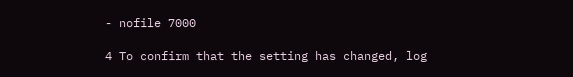- nofile 7000

4 To confirm that the setting has changed, log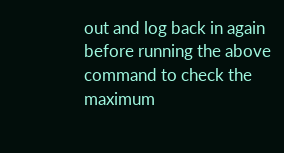out and log back in again before running the above command to check the maximum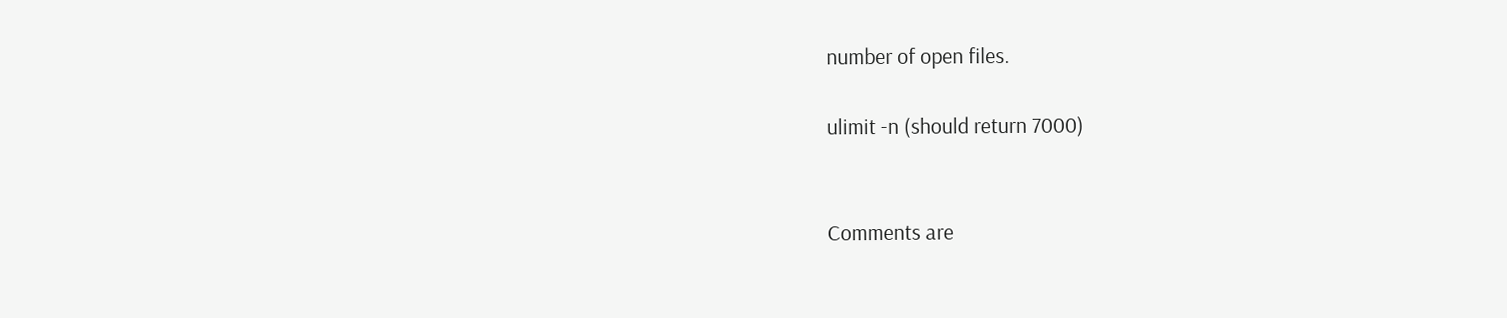number of open files.

ulimit -n (should return 7000)


Comments are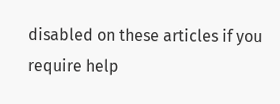disabled on these articles if you require help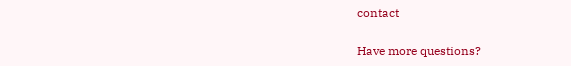contact

Have more questions?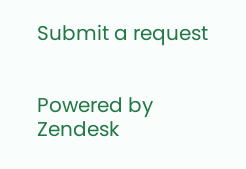Submit a request


Powered by Zendesk